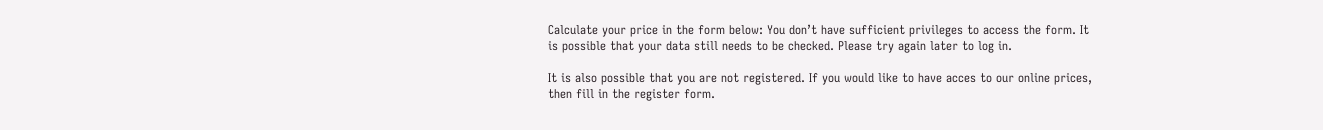Calculate your price in the form below: You don’t have sufficient privileges to access the form. It is possible that your data still needs to be checked. Please try again later to log in.

It is also possible that you are not registered. If you would like to have acces to our online prices, then fill in the register form.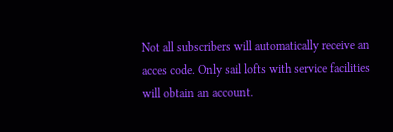Not all subscribers will automatically receive an acces code. Only sail lofts with service facilities will obtain an account.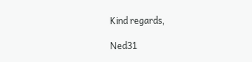Kind regards,

Ned31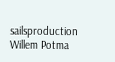sailsproduction
Willem Potma